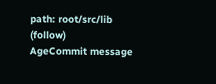path: root/src/lib (follow)
AgeCommit message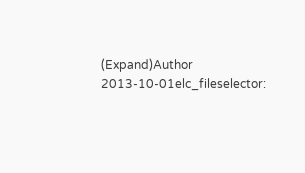(Expand)Author
2013-10-01elc_fileselector: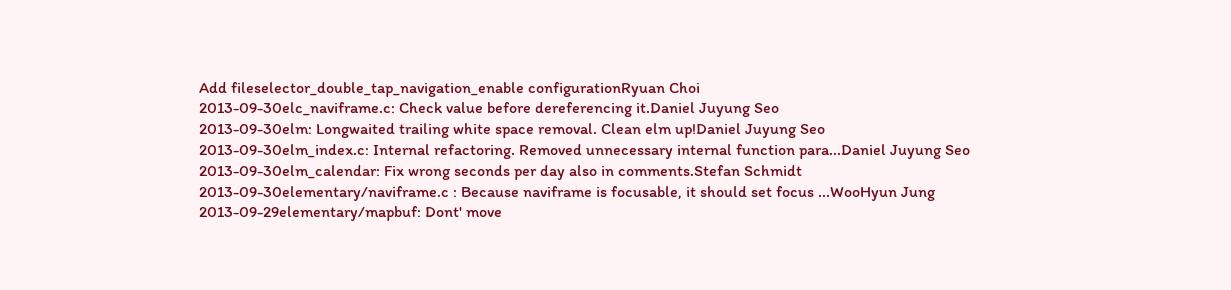Add fileselector_double_tap_navigation_enable configurationRyuan Choi
2013-09-30elc_naviframe.c: Check value before dereferencing it.Daniel Juyung Seo
2013-09-30elm: Longwaited trailing white space removal. Clean elm up!Daniel Juyung Seo
2013-09-30elm_index.c: Internal refactoring. Removed unnecessary internal function para...Daniel Juyung Seo
2013-09-30elm_calendar: Fix wrong seconds per day also in comments.Stefan Schmidt
2013-09-30elementary/naviframe.c : Because naviframe is focusable, it should set focus ...WooHyun Jung
2013-09-29elementary/mapbuf: Dont' move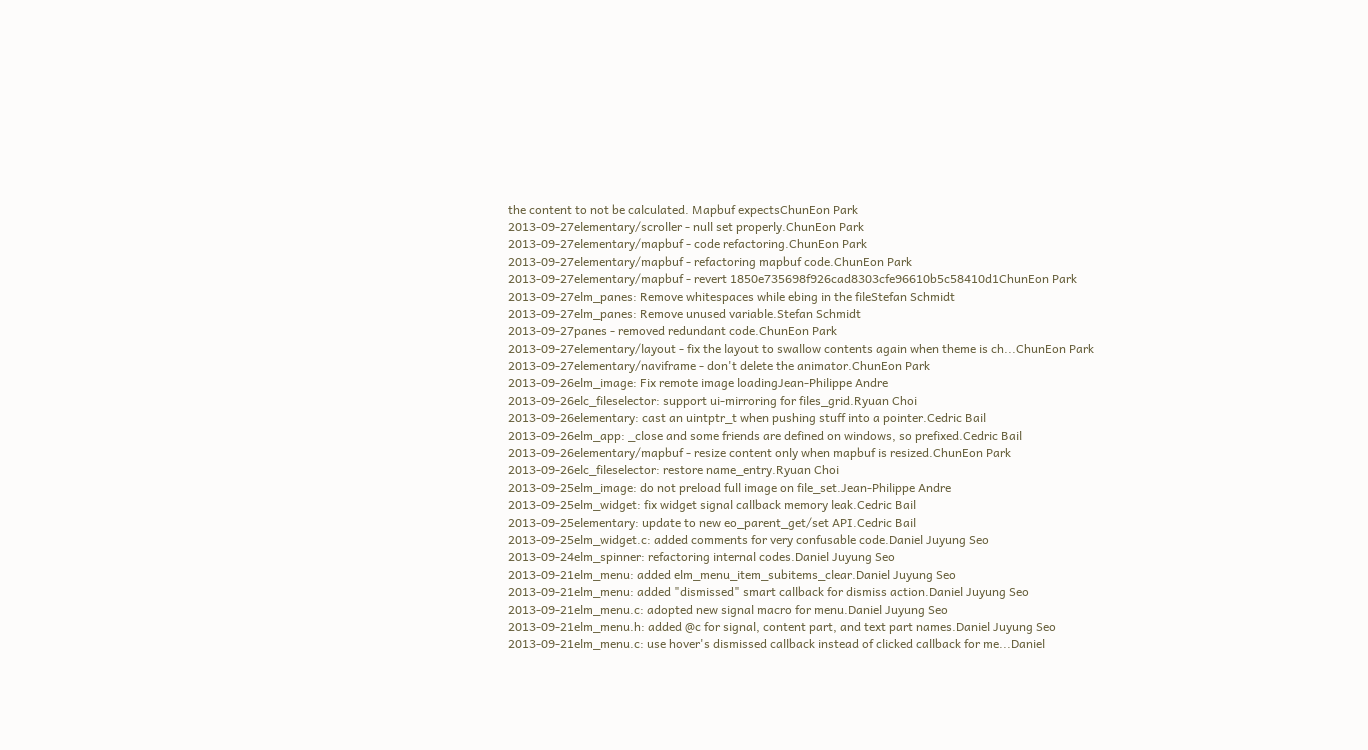the content to not be calculated. Mapbuf expectsChunEon Park
2013-09-27elementary/scroller - null set properly.ChunEon Park
2013-09-27elementary/mapbuf - code refactoring.ChunEon Park
2013-09-27elementary/mapbuf - refactoring mapbuf code.ChunEon Park
2013-09-27elementary/mapbuf - revert 1850e735698f926cad8303cfe96610b5c58410d1ChunEon Park
2013-09-27elm_panes: Remove whitespaces while ebing in the fileStefan Schmidt
2013-09-27elm_panes: Remove unused variable.Stefan Schmidt
2013-09-27panes - removed redundant code.ChunEon Park
2013-09-27elementary/layout - fix the layout to swallow contents again when theme is ch...ChunEon Park
2013-09-27elementary/naviframe - don't delete the animator.ChunEon Park
2013-09-26elm_image: Fix remote image loadingJean-Philippe Andre
2013-09-26elc_fileselector: support ui-mirroring for files_grid.Ryuan Choi
2013-09-26elementary: cast an uintptr_t when pushing stuff into a pointer.Cedric Bail
2013-09-26elm_app: _close and some friends are defined on windows, so prefixed.Cedric Bail
2013-09-26elementary/mapbuf - resize content only when mapbuf is resized.ChunEon Park
2013-09-26elc_fileselector: restore name_entry.Ryuan Choi
2013-09-25elm_image: do not preload full image on file_set.Jean-Philippe Andre
2013-09-25elm_widget: fix widget signal callback memory leak.Cedric Bail
2013-09-25elementary: update to new eo_parent_get/set API.Cedric Bail
2013-09-25elm_widget.c: added comments for very confusable code.Daniel Juyung Seo
2013-09-24elm_spinner: refactoring internal codes.Daniel Juyung Seo
2013-09-21elm_menu: added elm_menu_item_subitems_clear.Daniel Juyung Seo
2013-09-21elm_menu: added "dismissed" smart callback for dismiss action.Daniel Juyung Seo
2013-09-21elm_menu.c: adopted new signal macro for menu.Daniel Juyung Seo
2013-09-21elm_menu.h: added @c for signal, content part, and text part names.Daniel Juyung Seo
2013-09-21elm_menu.c: use hover's dismissed callback instead of clicked callback for me...Daniel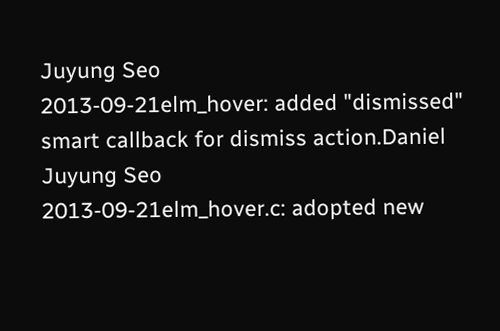Juyung Seo
2013-09-21elm_hover: added "dismissed" smart callback for dismiss action.Daniel Juyung Seo
2013-09-21elm_hover.c: adopted new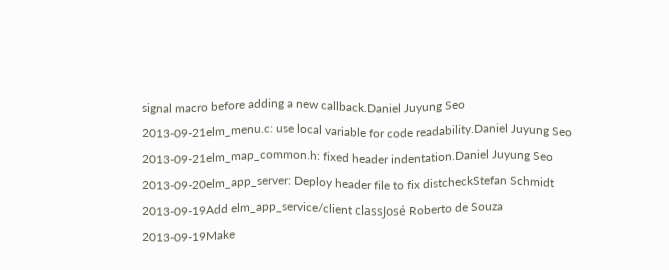signal macro before adding a new callback.Daniel Juyung Seo
2013-09-21elm_menu.c: use local variable for code readability.Daniel Juyung Seo
2013-09-21elm_map_common.h: fixed header indentation.Daniel Juyung Seo
2013-09-20elm_app_server: Deploy header file to fix distcheckStefan Schmidt
2013-09-19Add elm_app_service/client classJosé Roberto de Souza
2013-09-19Make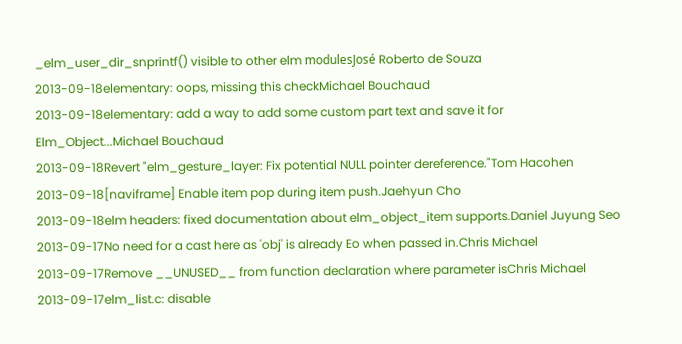_elm_user_dir_snprintf() visible to other elm modulesJosé Roberto de Souza
2013-09-18elementary: oops, missing this checkMichael Bouchaud
2013-09-18elementary: add a way to add some custom part text and save it for Elm_Object...Michael Bouchaud
2013-09-18Revert "elm_gesture_layer: Fix potential NULL pointer dereference."Tom Hacohen
2013-09-18[naviframe] Enable item pop during item push.Jaehyun Cho
2013-09-18elm headers: fixed documentation about elm_object_item supports.Daniel Juyung Seo
2013-09-17No need for a cast here as 'obj' is already Eo when passed in.Chris Michael
2013-09-17Remove __UNUSED__ from function declaration where parameter isChris Michael
2013-09-17elm_list.c: disable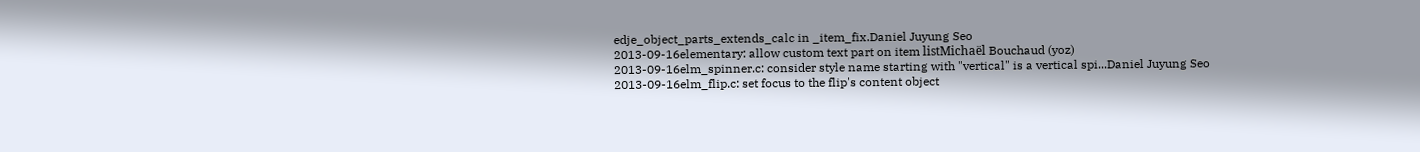edje_object_parts_extends_calc in _item_fix.Daniel Juyung Seo
2013-09-16elementary: allow custom text part on item listMichaël Bouchaud (yoz)
2013-09-16elm_spinner.c: consider style name starting with "vertical" is a vertical spi...Daniel Juyung Seo
2013-09-16elm_flip.c: set focus to the flip's content object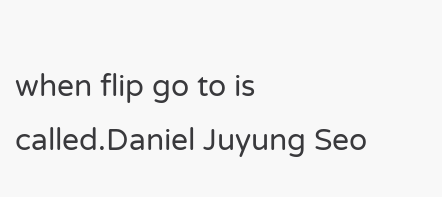when flip go to is called.Daniel Juyung Seo